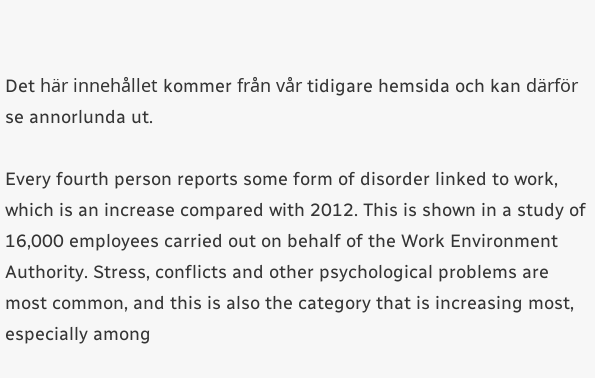Det här innehållet kommer från vår tidigare hemsida och kan därför se annorlunda ut.

Every fourth person reports some form of disorder linked to work, which is an increase compared with 2012. This is shown in a study of 16,000 employees carried out on behalf of the Work Environment Authority. Stress, conflicts and other psychological problems are most common, and this is also the category that is increasing most, especially among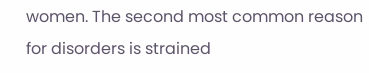women. The second most common reason for disorders is strained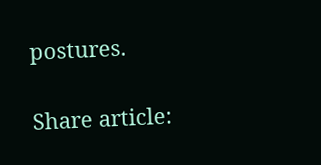postures.

Share article: